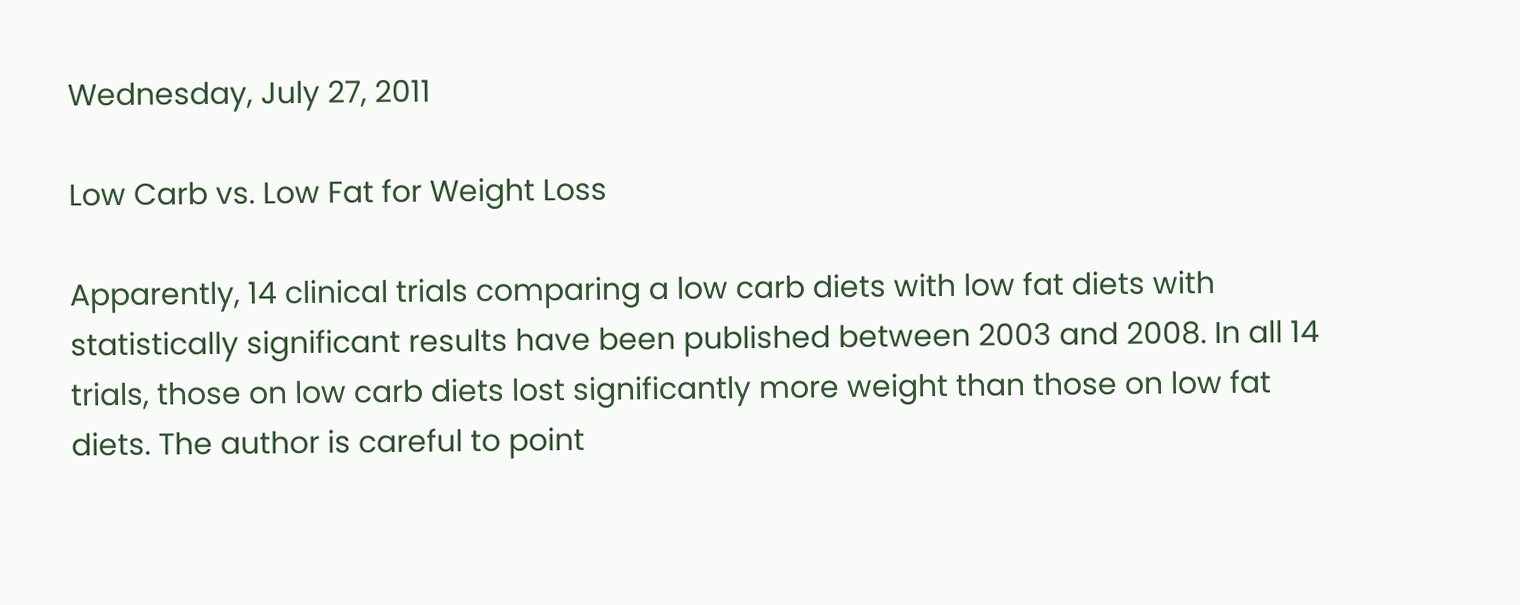Wednesday, July 27, 2011

Low Carb vs. Low Fat for Weight Loss

Apparently, 14 clinical trials comparing a low carb diets with low fat diets with statistically significant results have been published between 2003 and 2008. In all 14 trials, those on low carb diets lost significantly more weight than those on low fat diets. The author is careful to point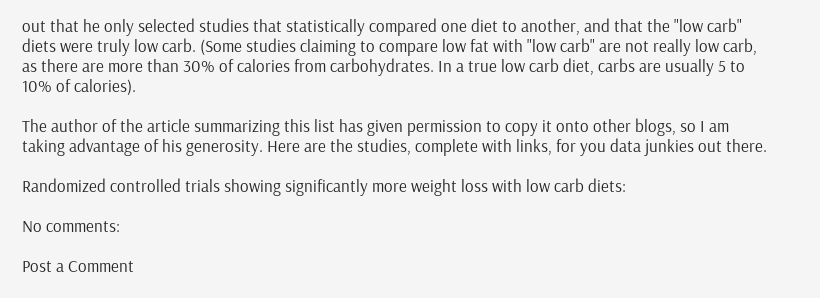out that he only selected studies that statistically compared one diet to another, and that the "low carb" diets were truly low carb. (Some studies claiming to compare low fat with "low carb" are not really low carb, as there are more than 30% of calories from carbohydrates. In a true low carb diet, carbs are usually 5 to 10% of calories).

The author of the article summarizing this list has given permission to copy it onto other blogs, so I am taking advantage of his generosity. Here are the studies, complete with links, for you data junkies out there.

Randomized controlled trials showing significantly more weight loss with low carb diets:

No comments:

Post a Comment